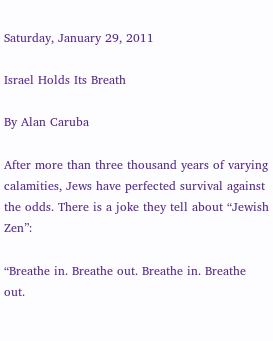Saturday, January 29, 2011

Israel Holds Its Breath

By Alan Caruba

After more than three thousand years of varying calamities, Jews have perfected survival against the odds. There is a joke they tell about “Jewish Zen”:

“Breathe in. Breathe out. Breathe in. Breathe out.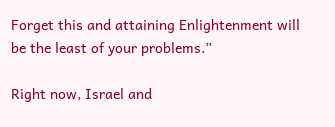Forget this and attaining Enlightenment will be the least of your problems.”

Right now, Israel and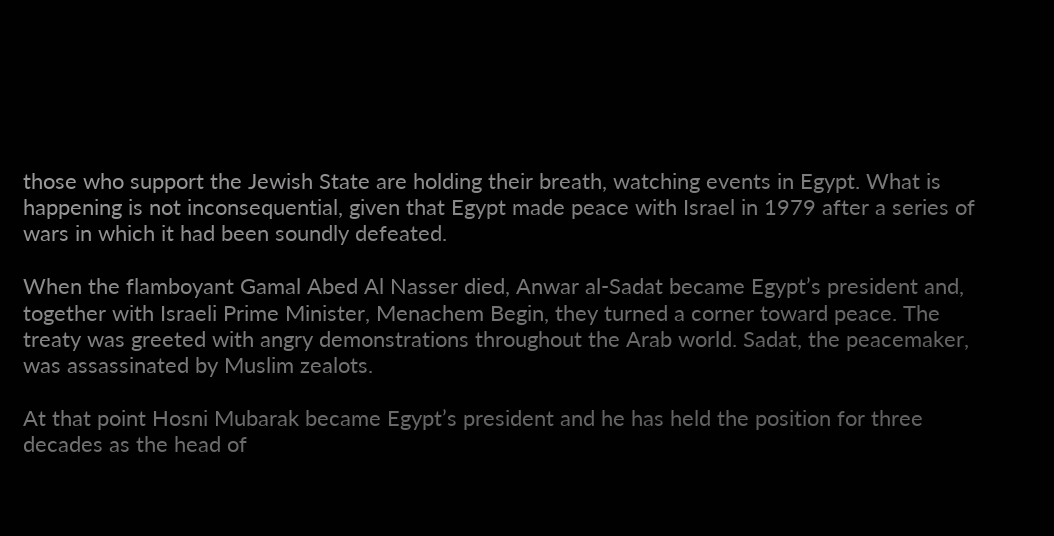those who support the Jewish State are holding their breath, watching events in Egypt. What is happening is not inconsequential, given that Egypt made peace with Israel in 1979 after a series of wars in which it had been soundly defeated.

When the flamboyant Gamal Abed Al Nasser died, Anwar al-Sadat became Egypt’s president and, together with Israeli Prime Minister, Menachem Begin, they turned a corner toward peace. The treaty was greeted with angry demonstrations throughout the Arab world. Sadat, the peacemaker, was assassinated by Muslim zealots.

At that point Hosni Mubarak became Egypt’s president and he has held the position for three decades as the head of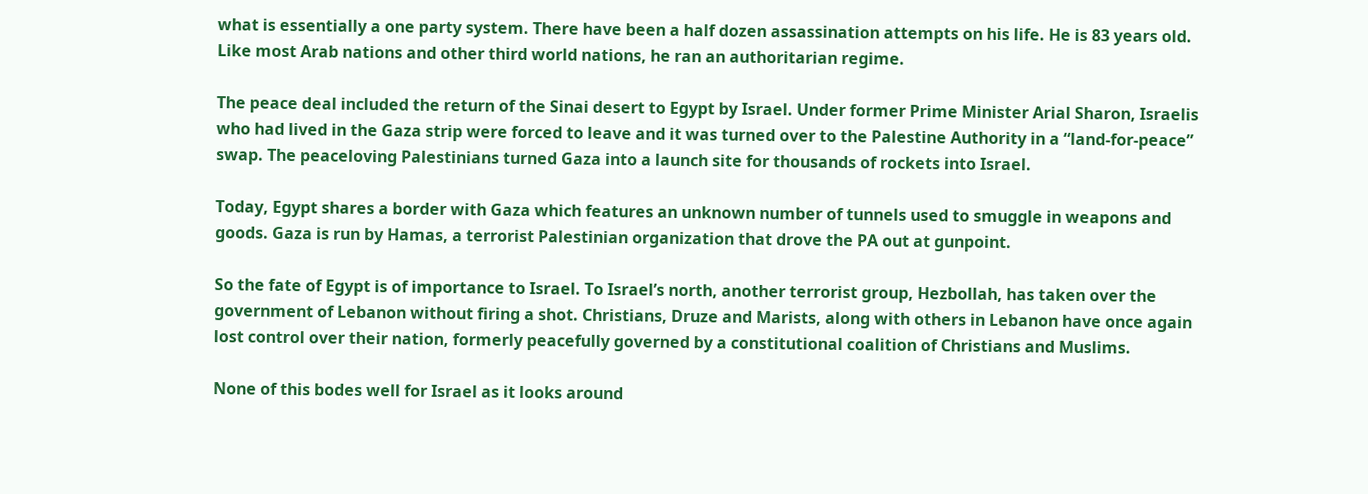what is essentially a one party system. There have been a half dozen assassination attempts on his life. He is 83 years old. Like most Arab nations and other third world nations, he ran an authoritarian regime.

The peace deal included the return of the Sinai desert to Egypt by Israel. Under former Prime Minister Arial Sharon, Israelis who had lived in the Gaza strip were forced to leave and it was turned over to the Palestine Authority in a “land-for-peace” swap. The peaceloving Palestinians turned Gaza into a launch site for thousands of rockets into Israel.

Today, Egypt shares a border with Gaza which features an unknown number of tunnels used to smuggle in weapons and goods. Gaza is run by Hamas, a terrorist Palestinian organization that drove the PA out at gunpoint.

So the fate of Egypt is of importance to Israel. To Israel’s north, another terrorist group, Hezbollah, has taken over the government of Lebanon without firing a shot. Christians, Druze and Marists, along with others in Lebanon have once again lost control over their nation, formerly peacefully governed by a constitutional coalition of Christians and Muslims.

None of this bodes well for Israel as it looks around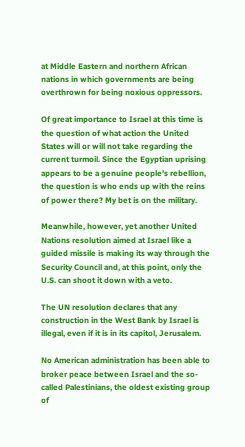at Middle Eastern and northern African nations in which governments are being overthrown for being noxious oppressors.

Of great importance to Israel at this time is the question of what action the United States will or will not take regarding the current turmoil. Since the Egyptian uprising appears to be a genuine people’s rebellion, the question is who ends up with the reins of power there? My bet is on the military.

Meanwhile, however, yet another United Nations resolution aimed at Israel like a guided missile is making its way through the Security Council and, at this point, only the U.S. can shoot it down with a veto.

The UN resolution declares that any construction in the West Bank by Israel is illegal, even if it is in its capitol, Jerusalem.

No American administration has been able to broker peace between Israel and the so-called Palestinians, the oldest existing group of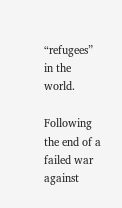“refugees” in the world.

Following the end of a failed war against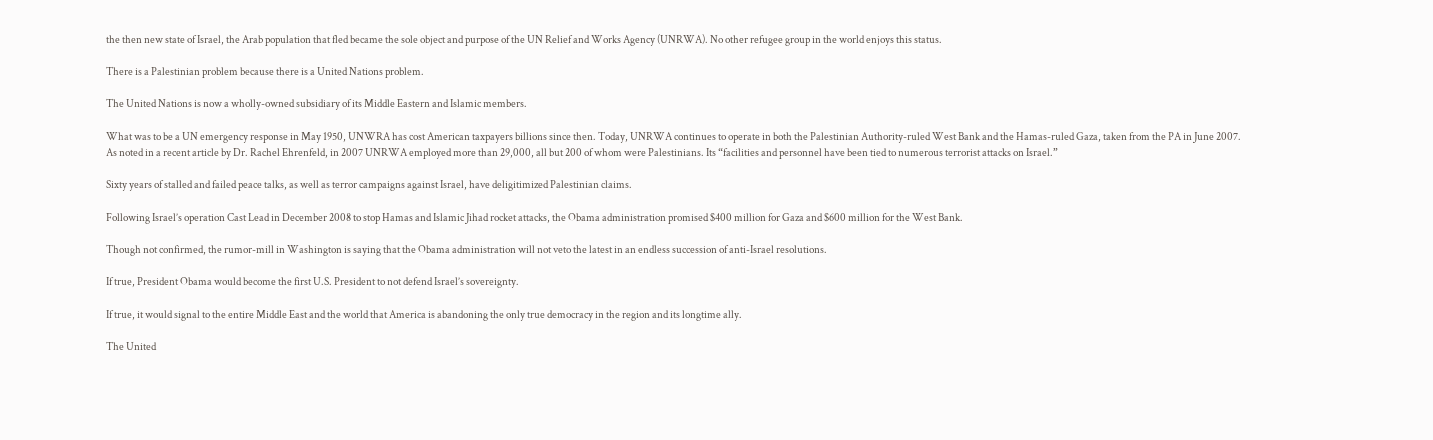the then new state of Israel, the Arab population that fled became the sole object and purpose of the UN Relief and Works Agency (UNRWA). No other refugee group in the world enjoys this status.

There is a Palestinian problem because there is a United Nations problem.

The United Nations is now a wholly-owned subsidiary of its Middle Eastern and Islamic members.

What was to be a UN emergency response in May 1950, UNWRA has cost American taxpayers billions since then. Today, UNRWA continues to operate in both the Palestinian Authority-ruled West Bank and the Hamas-ruled Gaza, taken from the PA in June 2007. As noted in a recent article by Dr. Rachel Ehrenfeld, in 2007 UNRWA employed more than 29,000, all but 200 of whom were Palestinians. Its “facilities and personnel have been tied to numerous terrorist attacks on Israel.”

Sixty years of stalled and failed peace talks, as well as terror campaigns against Israel, have deligitimized Palestinian claims.

Following Israel’s operation Cast Lead in December 2008 to stop Hamas and Islamic Jihad rocket attacks, the Obama administration promised $400 million for Gaza and $600 million for the West Bank.

Though not confirmed, the rumor-mill in Washington is saying that the Obama administration will not veto the latest in an endless succession of anti-Israel resolutions.

If true, President Obama would become the first U.S. President to not defend Israel’s sovereignty.

If true, it would signal to the entire Middle East and the world that America is abandoning the only true democracy in the region and its longtime ally.

The United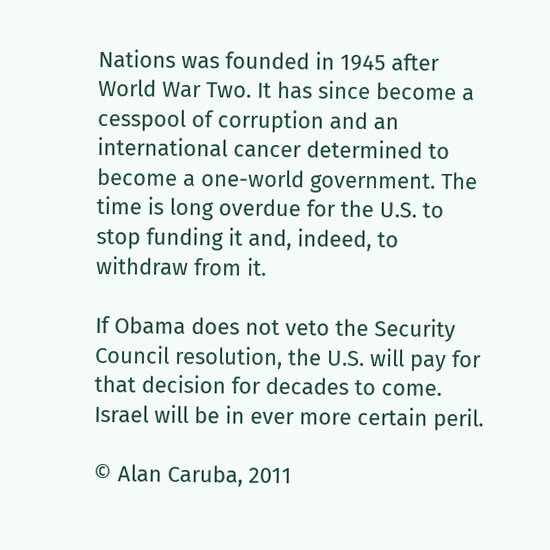Nations was founded in 1945 after World War Two. It has since become a cesspool of corruption and an international cancer determined to become a one-world government. The time is long overdue for the U.S. to stop funding it and, indeed, to withdraw from it.

If Obama does not veto the Security Council resolution, the U.S. will pay for that decision for decades to come. Israel will be in ever more certain peril.

© Alan Caruba, 2011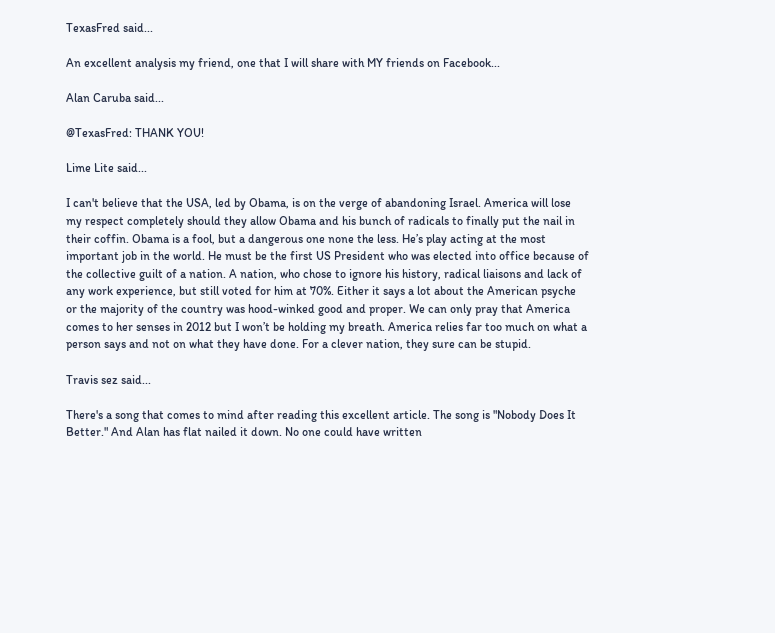TexasFred said...

An excellent analysis my friend, one that I will share with MY friends on Facebook...

Alan Caruba said...

@TexasFred: THANK YOU!

Lime Lite said...

I can't believe that the USA, led by Obama, is on the verge of abandoning Israel. America will lose my respect completely should they allow Obama and his bunch of radicals to finally put the nail in their coffin. Obama is a fool, but a dangerous one none the less. He’s play acting at the most important job in the world. He must be the first US President who was elected into office because of the collective guilt of a nation. A nation, who chose to ignore his history, radical liaisons and lack of any work experience, but still voted for him at 70%. Either it says a lot about the American psyche or the majority of the country was hood-winked good and proper. We can only pray that America comes to her senses in 2012 but I won’t be holding my breath. America relies far too much on what a person says and not on what they have done. For a clever nation, they sure can be stupid.

Travis sez said...

There's a song that comes to mind after reading this excellent article. The song is "Nobody Does It Better." And Alan has flat nailed it down. No one could have written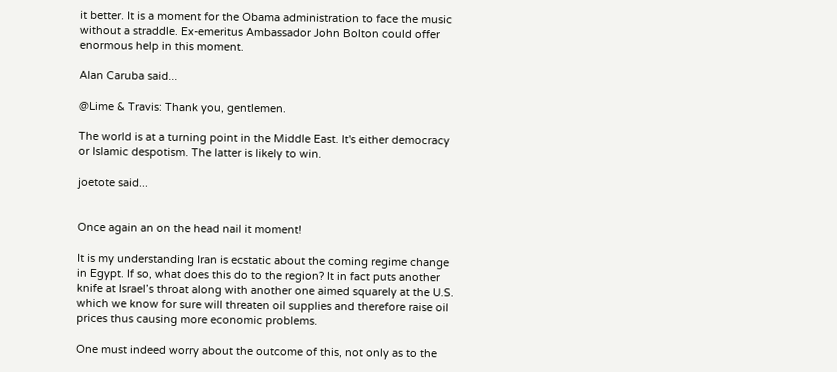it better. It is a moment for the Obama administration to face the music without a straddle. Ex-emeritus Ambassador John Bolton could offer enormous help in this moment.

Alan Caruba said...

@Lime & Travis: Thank you, gentlemen.

The world is at a turning point in the Middle East. It's either democracy or Islamic despotism. The latter is likely to win.

joetote said...


Once again an on the head nail it moment!

It is my understanding Iran is ecstatic about the coming regime change in Egypt. If so, what does this do to the region? It in fact puts another knife at Israel’s throat along with another one aimed squarely at the U.S. which we know for sure will threaten oil supplies and therefore raise oil prices thus causing more economic problems.

One must indeed worry about the outcome of this, not only as to the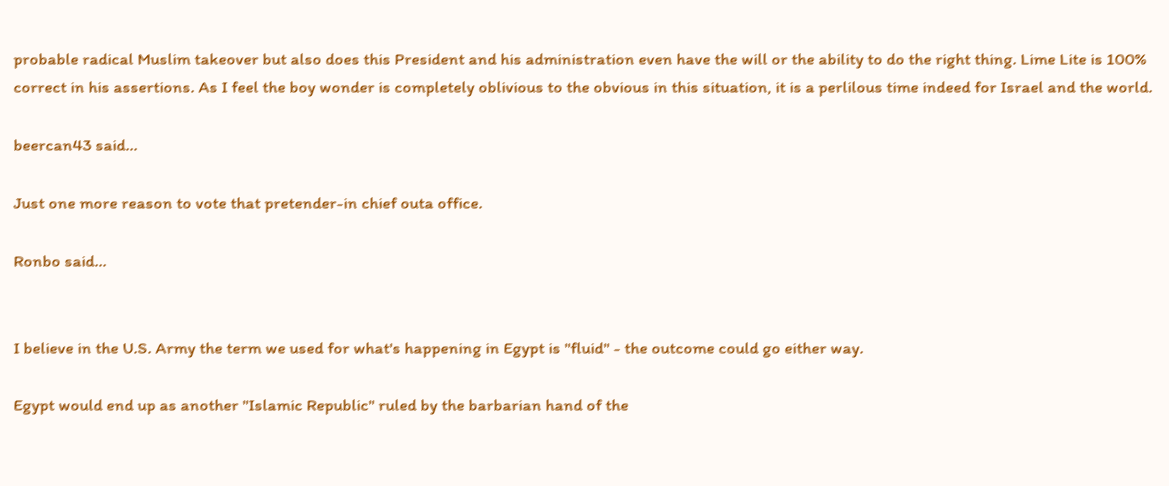probable radical Muslim takeover but also does this President and his administration even have the will or the ability to do the right thing. Lime Lite is 100% correct in his assertions. As I feel the boy wonder is completely oblivious to the obvious in this situation, it is a perlilous time indeed for Israel and the world.

beercan43 said...

Just one more reason to vote that pretender-in chief outa office.

Ronbo said...


I believe in the U.S. Army the term we used for what's happening in Egypt is "fluid" - the outcome could go either way.

Egypt would end up as another "Islamic Republic" ruled by the barbarian hand of the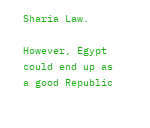Sharia Law.

However, Egypt could end up as a good Republic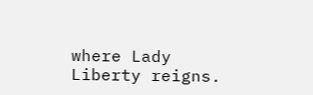where Lady Liberty reigns.